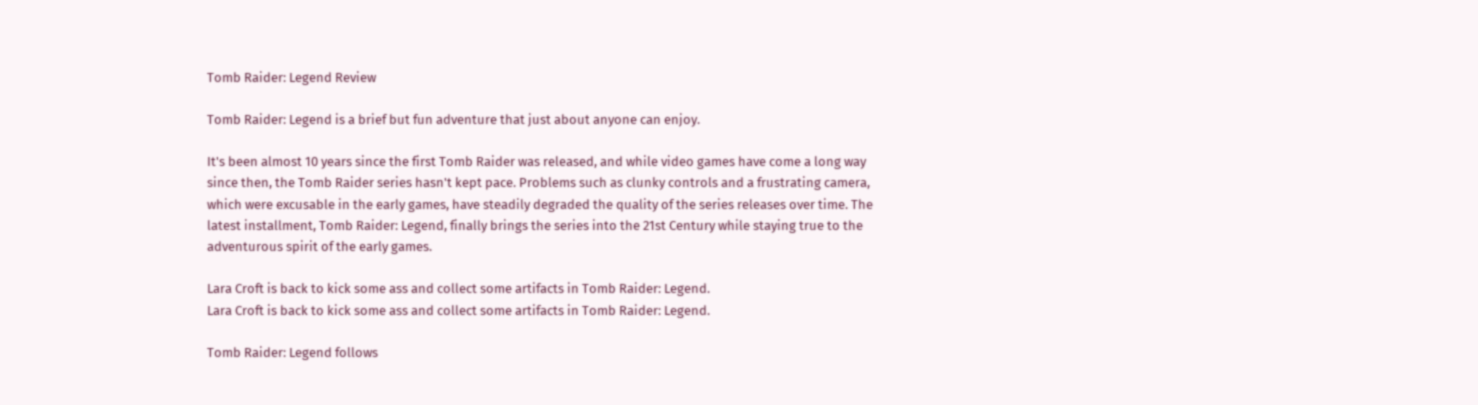Tomb Raider: Legend Review

Tomb Raider: Legend is a brief but fun adventure that just about anyone can enjoy.

It's been almost 10 years since the first Tomb Raider was released, and while video games have come a long way since then, the Tomb Raider series hasn't kept pace. Problems such as clunky controls and a frustrating camera, which were excusable in the early games, have steadily degraded the quality of the series releases over time. The latest installment, Tomb Raider: Legend, finally brings the series into the 21st Century while staying true to the adventurous spirit of the early games.

Lara Croft is back to kick some ass and collect some artifacts in Tomb Raider: Legend.
Lara Croft is back to kick some ass and collect some artifacts in Tomb Raider: Legend.

Tomb Raider: Legend follows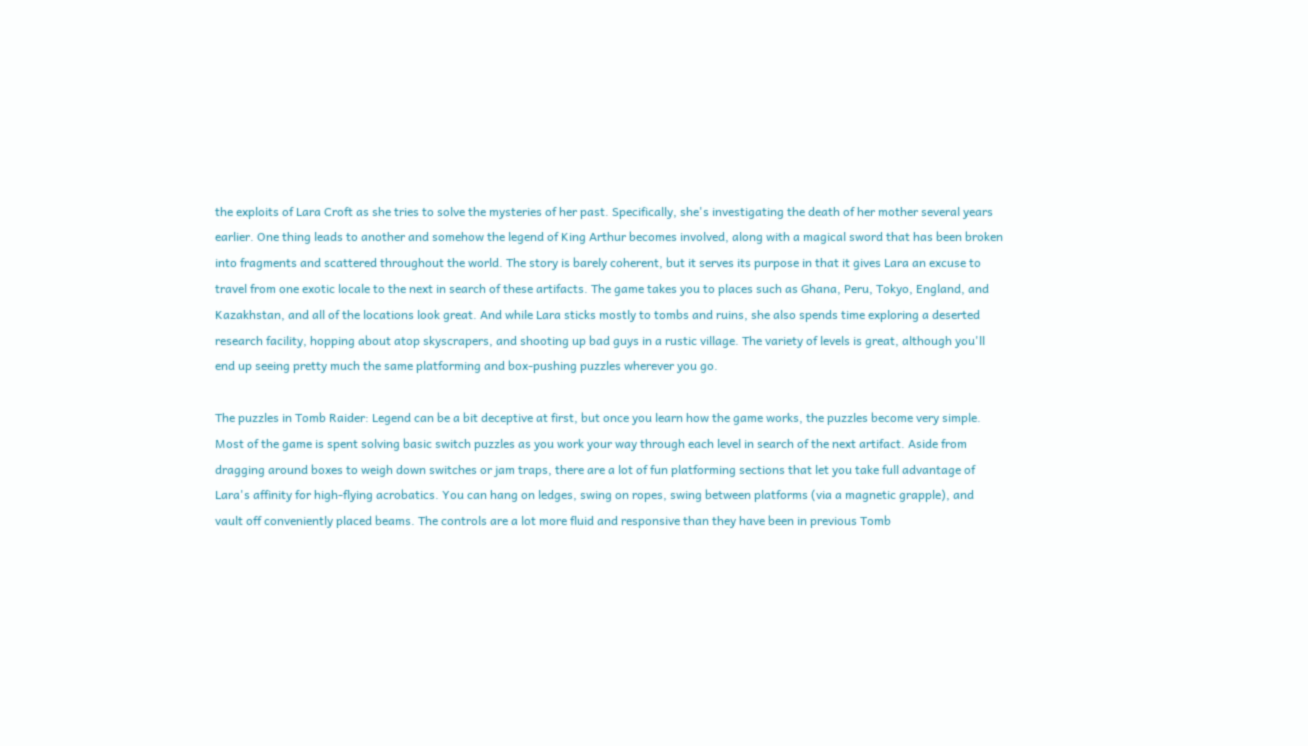the exploits of Lara Croft as she tries to solve the mysteries of her past. Specifically, she's investigating the death of her mother several years earlier. One thing leads to another and somehow the legend of King Arthur becomes involved, along with a magical sword that has been broken into fragments and scattered throughout the world. The story is barely coherent, but it serves its purpose in that it gives Lara an excuse to travel from one exotic locale to the next in search of these artifacts. The game takes you to places such as Ghana, Peru, Tokyo, England, and Kazakhstan, and all of the locations look great. And while Lara sticks mostly to tombs and ruins, she also spends time exploring a deserted research facility, hopping about atop skyscrapers, and shooting up bad guys in a rustic village. The variety of levels is great, although you'll end up seeing pretty much the same platforming and box-pushing puzzles wherever you go.

The puzzles in Tomb Raider: Legend can be a bit deceptive at first, but once you learn how the game works, the puzzles become very simple. Most of the game is spent solving basic switch puzzles as you work your way through each level in search of the next artifact. Aside from dragging around boxes to weigh down switches or jam traps, there are a lot of fun platforming sections that let you take full advantage of Lara's affinity for high-flying acrobatics. You can hang on ledges, swing on ropes, swing between platforms (via a magnetic grapple), and vault off conveniently placed beams. The controls are a lot more fluid and responsive than they have been in previous Tomb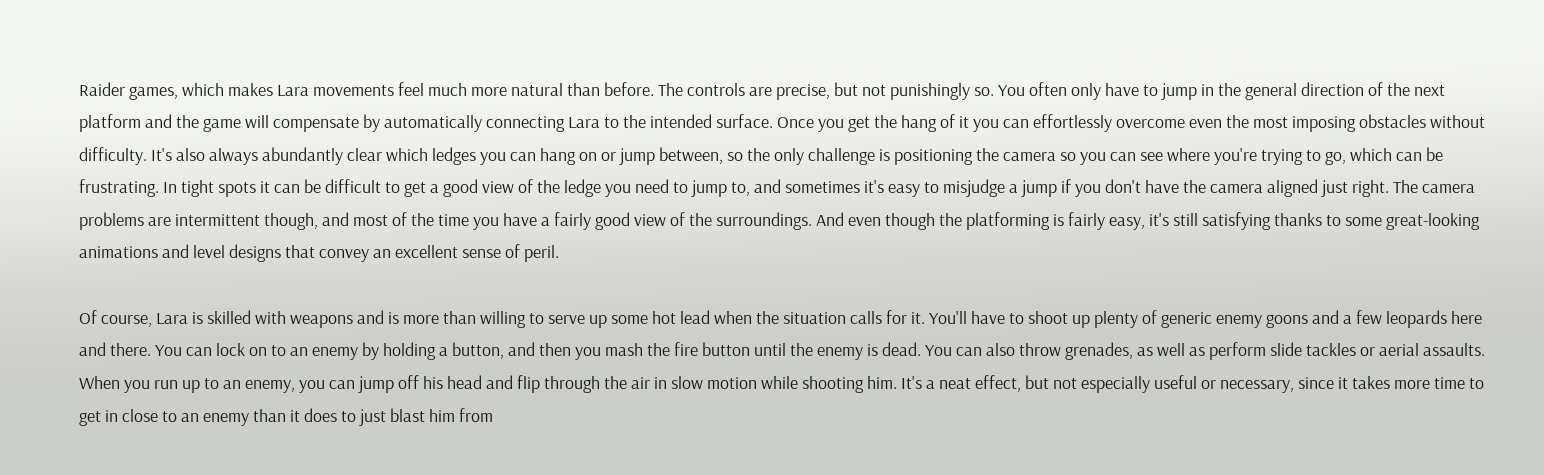Raider games, which makes Lara movements feel much more natural than before. The controls are precise, but not punishingly so. You often only have to jump in the general direction of the next platform and the game will compensate by automatically connecting Lara to the intended surface. Once you get the hang of it you can effortlessly overcome even the most imposing obstacles without difficulty. It's also always abundantly clear which ledges you can hang on or jump between, so the only challenge is positioning the camera so you can see where you're trying to go, which can be frustrating. In tight spots it can be difficult to get a good view of the ledge you need to jump to, and sometimes it's easy to misjudge a jump if you don't have the camera aligned just right. The camera problems are intermittent though, and most of the time you have a fairly good view of the surroundings. And even though the platforming is fairly easy, it's still satisfying thanks to some great-looking animations and level designs that convey an excellent sense of peril.

Of course, Lara is skilled with weapons and is more than willing to serve up some hot lead when the situation calls for it. You'll have to shoot up plenty of generic enemy goons and a few leopards here and there. You can lock on to an enemy by holding a button, and then you mash the fire button until the enemy is dead. You can also throw grenades, as well as perform slide tackles or aerial assaults. When you run up to an enemy, you can jump off his head and flip through the air in slow motion while shooting him. It's a neat effect, but not especially useful or necessary, since it takes more time to get in close to an enemy than it does to just blast him from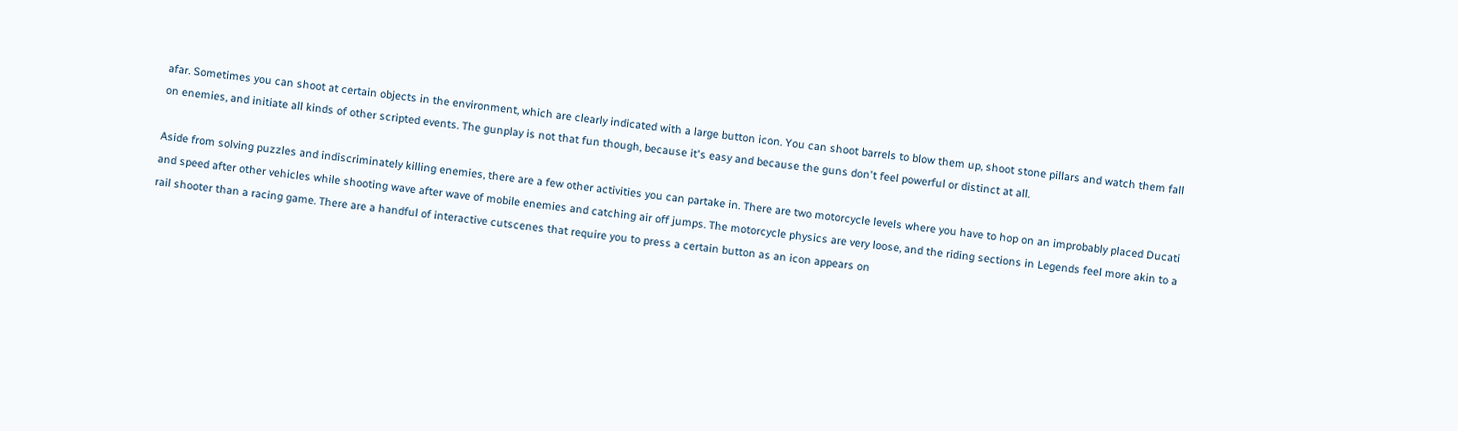afar. Sometimes you can shoot at certain objects in the environment, which are clearly indicated with a large button icon. You can shoot barrels to blow them up, shoot stone pillars and watch them fall on enemies, and initiate all kinds of other scripted events. The gunplay is not that fun though, because it's easy and because the guns don't feel powerful or distinct at all.

Aside from solving puzzles and indiscriminately killing enemies, there are a few other activities you can partake in. There are two motorcycle levels where you have to hop on an improbably placed Ducati and speed after other vehicles while shooting wave after wave of mobile enemies and catching air off jumps. The motorcycle physics are very loose, and the riding sections in Legends feel more akin to a rail shooter than a racing game. There are a handful of interactive cutscenes that require you to press a certain button as an icon appears on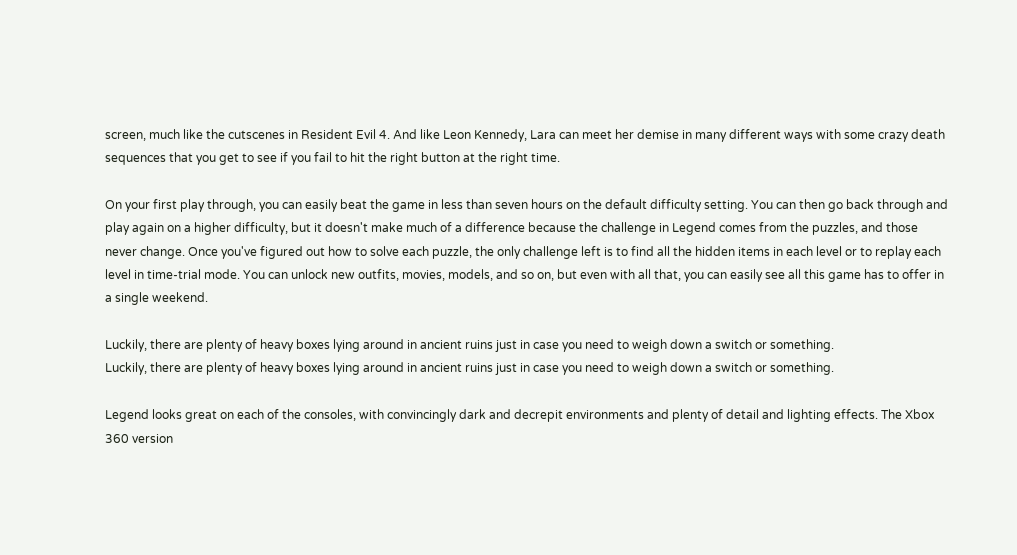screen, much like the cutscenes in Resident Evil 4. And like Leon Kennedy, Lara can meet her demise in many different ways with some crazy death sequences that you get to see if you fail to hit the right button at the right time.

On your first play through, you can easily beat the game in less than seven hours on the default difficulty setting. You can then go back through and play again on a higher difficulty, but it doesn't make much of a difference because the challenge in Legend comes from the puzzles, and those never change. Once you've figured out how to solve each puzzle, the only challenge left is to find all the hidden items in each level or to replay each level in time-trial mode. You can unlock new outfits, movies, models, and so on, but even with all that, you can easily see all this game has to offer in a single weekend.

Luckily, there are plenty of heavy boxes lying around in ancient ruins just in case you need to weigh down a switch or something.
Luckily, there are plenty of heavy boxes lying around in ancient ruins just in case you need to weigh down a switch or something.

Legend looks great on each of the consoles, with convincingly dark and decrepit environments and plenty of detail and lighting effects. The Xbox 360 version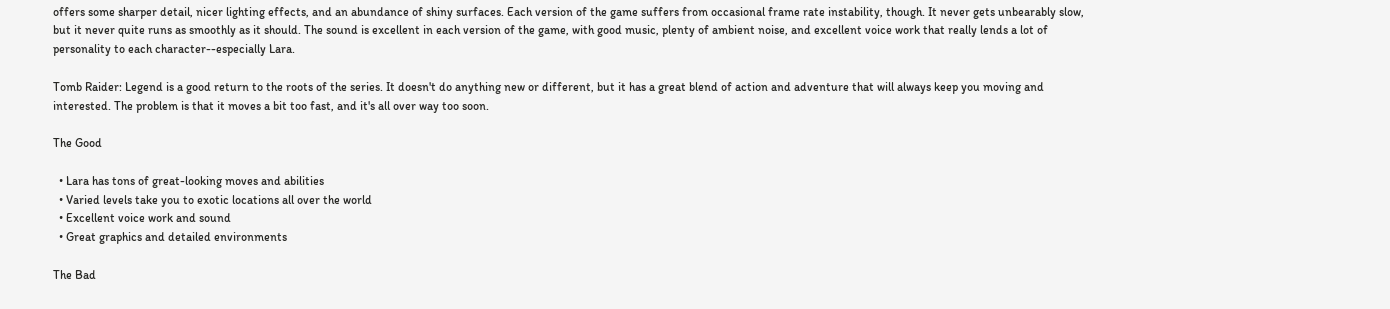offers some sharper detail, nicer lighting effects, and an abundance of shiny surfaces. Each version of the game suffers from occasional frame rate instability, though. It never gets unbearably slow, but it never quite runs as smoothly as it should. The sound is excellent in each version of the game, with good music, plenty of ambient noise, and excellent voice work that really lends a lot of personality to each character--especially Lara.

Tomb Raider: Legend is a good return to the roots of the series. It doesn't do anything new or different, but it has a great blend of action and adventure that will always keep you moving and interested. The problem is that it moves a bit too fast, and it's all over way too soon.

The Good

  • Lara has tons of great-looking moves and abilities
  • Varied levels take you to exotic locations all over the world
  • Excellent voice work and sound
  • Great graphics and detailed environments

The Bad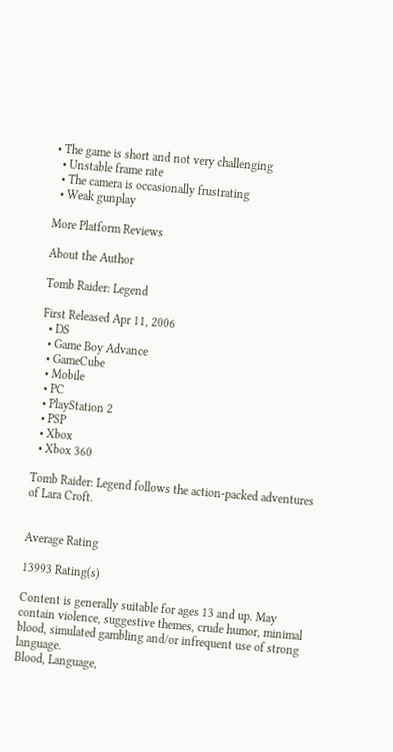• The game is short and not very challenging
  • Unstable frame rate
  • The camera is occasionally frustrating
  • Weak gunplay

More Platform Reviews

About the Author

Tomb Raider: Legend

First Released Apr 11, 2006
  • DS
  • Game Boy Advance
  • GameCube
  • Mobile
  • PC
  • PlayStation 2
  • PSP
  • Xbox
  • Xbox 360

Tomb Raider: Legend follows the action-packed adventures of Lara Croft.


Average Rating

13993 Rating(s)

Content is generally suitable for ages 13 and up. May contain violence, suggestive themes, crude humor, minimal blood, simulated gambling and/or infrequent use of strong language.
Blood, Language,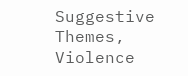Suggestive Themes, Violence